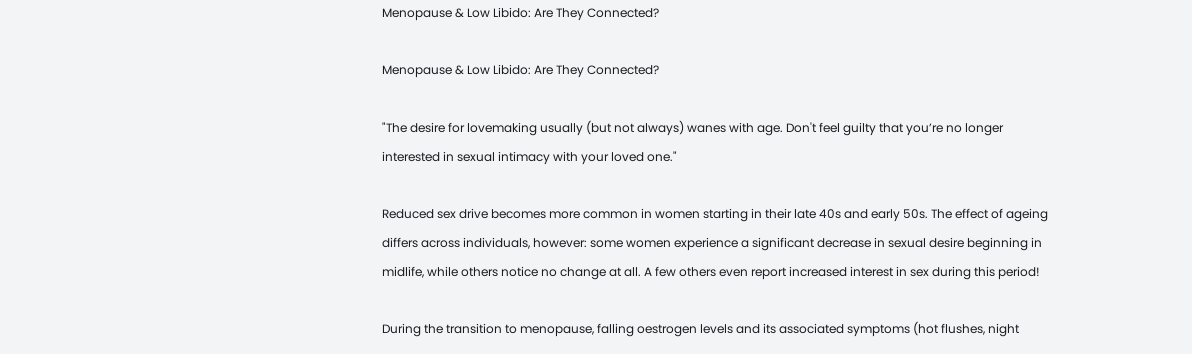Menopause & Low Libido: Are They Connected?

Menopause & Low Libido: Are They Connected?

"The desire for lovemaking usually (but not always) wanes with age. Don't feel guilty that you’re no longer interested in sexual intimacy with your loved one."

Reduced sex drive becomes more common in women starting in their late 40s and early 50s. The effect of ageing differs across individuals, however: some women experience a significant decrease in sexual desire beginning in midlife, while others notice no change at all. A few others even report increased interest in sex during this period!

During the transition to menopause, falling oestrogen levels and its associated symptoms (hot flushes, night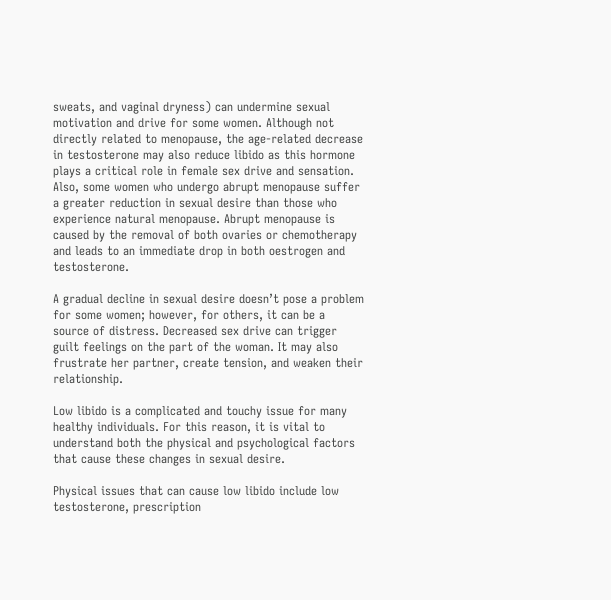sweats, and vaginal dryness) can undermine sexual motivation and drive for some women. Although not directly related to menopause, the age-related decrease in testosterone may also reduce libido as this hormone plays a critical role in female sex drive and sensation. Also, some women who undergo abrupt menopause suffer a greater reduction in sexual desire than those who experience natural menopause. Abrupt menopause is caused by the removal of both ovaries or chemotherapy and leads to an immediate drop in both oestrogen and testosterone.

A gradual decline in sexual desire doesn’t pose a problem for some women; however, for others, it can be a source of distress. Decreased sex drive can trigger guilt feelings on the part of the woman. It may also frustrate her partner, create tension, and weaken their relationship.

Low libido is a complicated and touchy issue for many healthy individuals. For this reason, it is vital to understand both the physical and psychological factors that cause these changes in sexual desire.

Physical issues that can cause low libido include low testosterone, prescription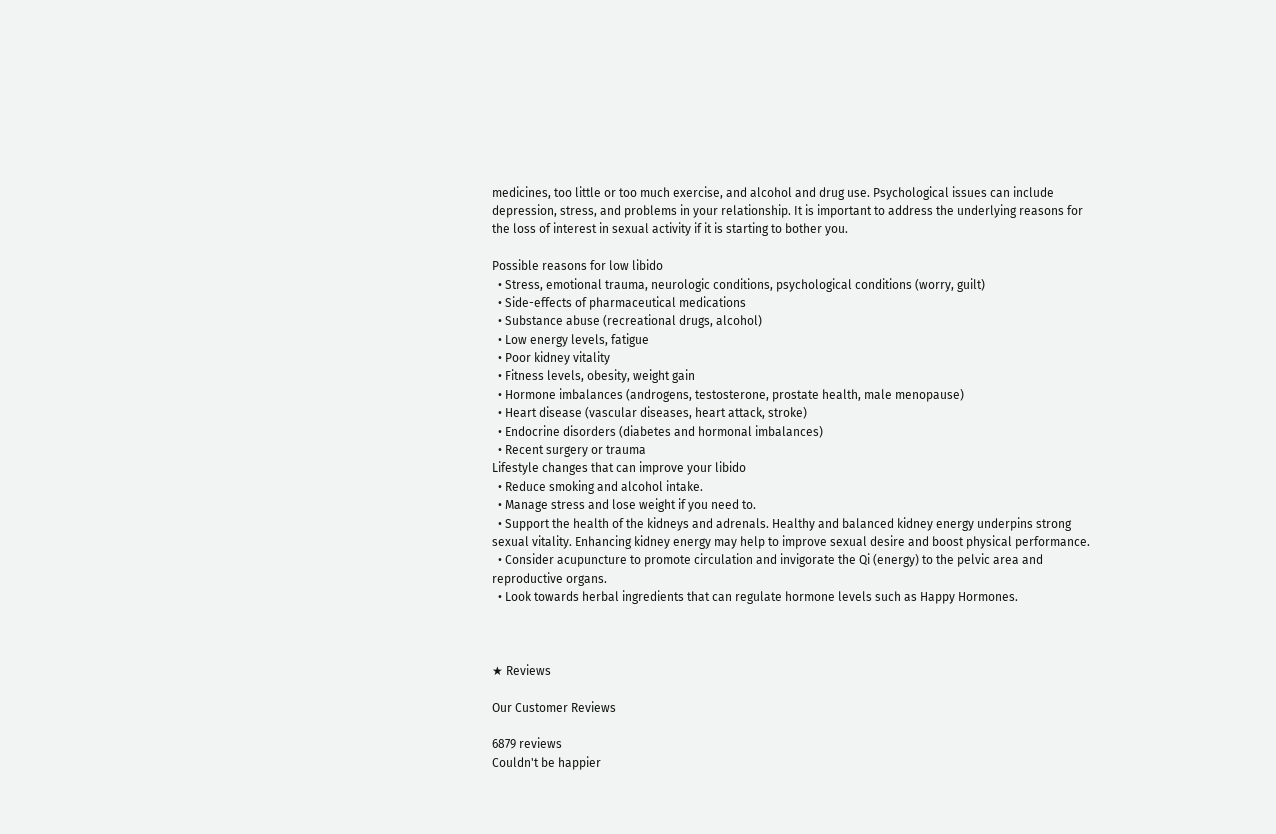medicines, too little or too much exercise, and alcohol and drug use. Psychological issues can include depression, stress, and problems in your relationship. It is important to address the underlying reasons for the loss of interest in sexual activity if it is starting to bother you.

Possible reasons for low libido
  • Stress, emotional trauma, neurologic conditions, psychological conditions (worry, guilt)
  • Side-effects of pharmaceutical medications
  • Substance abuse (recreational drugs, alcohol)
  • Low energy levels, fatigue
  • Poor kidney vitality
  • Fitness levels, obesity, weight gain
  • Hormone imbalances (androgens, testosterone, prostate health, male menopause)
  • Heart disease (vascular diseases, heart attack, stroke)
  • Endocrine disorders (diabetes and hormonal imbalances)
  • Recent surgery or trauma
Lifestyle changes that can improve your libido
  • Reduce smoking and alcohol intake.
  • Manage stress and lose weight if you need to.
  • Support the health of the kidneys and adrenals. Healthy and balanced kidney energy underpins strong sexual vitality. Enhancing kidney energy may help to improve sexual desire and boost physical performance.
  • Consider acupuncture to promote circulation and invigorate the Qi (energy) to the pelvic area and reproductive organs.
  • Look towards herbal ingredients that can regulate hormone levels such as Happy Hormones.



★ Reviews

Our Customer Reviews

6879 reviews
Couldn't be happier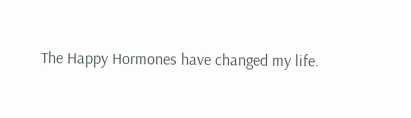The Happy Hormones have changed my life.